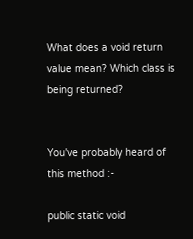What does a void return value mean? Which class is being returned?


You've probably heard of this method :-

public static void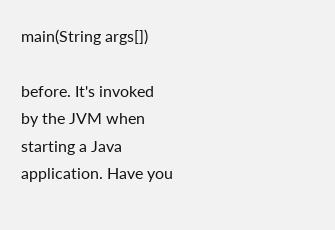main(String args[])

before. It's invoked by the JVM when starting a Java application. Have you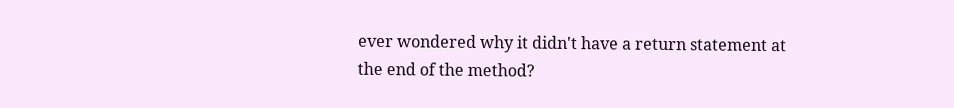ever wondered why it didn't have a return statement at the end of the method?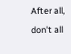After all, don't all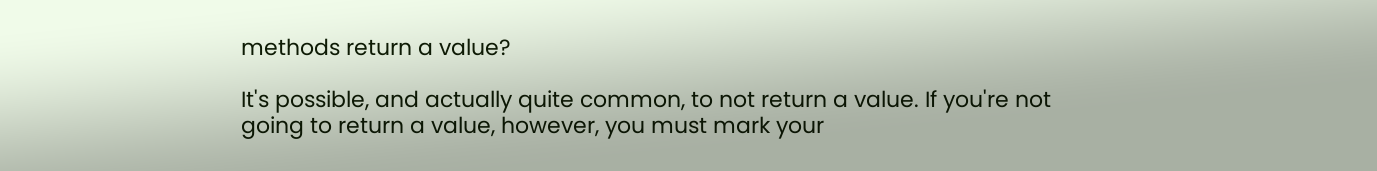methods return a value?

It's possible, and actually quite common, to not return a value. If you're not going to return a value, however, you must mark your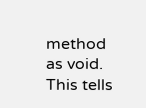method as void. This tells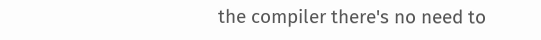the compiler there's no need to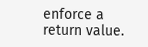enforce a return value.